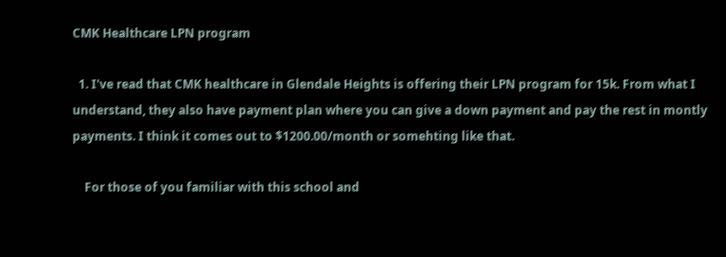CMK Healthcare LPN program

  1. I've read that CMK healthcare in Glendale Heights is offering their LPN program for 15k. From what I understand, they also have payment plan where you can give a down payment and pay the rest in montly payments. I think it comes out to $1200.00/month or somehting like that.

    For those of you familiar with this school and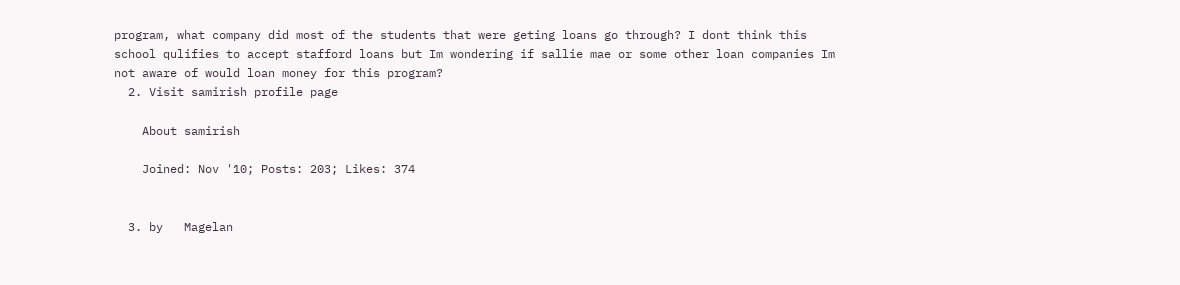program, what company did most of the students that were geting loans go through? I dont think this school qulifies to accept stafford loans but Im wondering if sallie mae or some other loan companies Im not aware of would loan money for this program?
  2. Visit samirish profile page

    About samirish

    Joined: Nov '10; Posts: 203; Likes: 374


  3. by   Magelan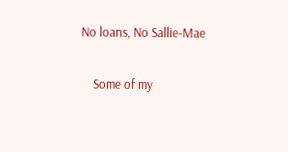No loans, No Sallie-Mae

    Some of my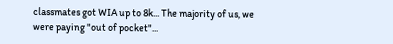classmates got WIA up to 8k... The majority of us, we were paying "out of pocket"...